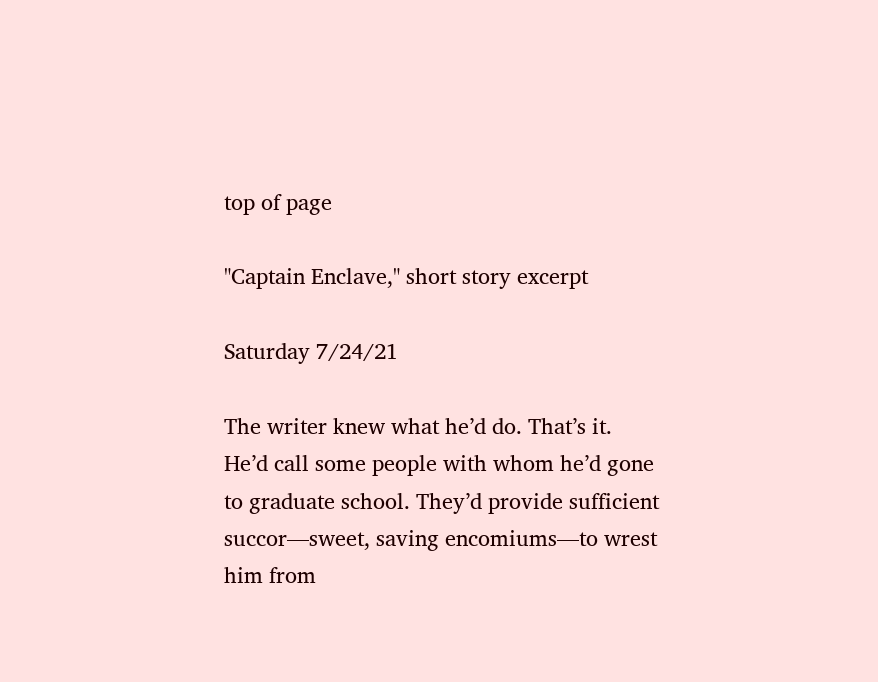top of page

"Captain Enclave," short story excerpt

Saturday 7/24/21

The writer knew what he’d do. That’s it. He’d call some people with whom he’d gone to graduate school. They’d provide sufficient succor—sweet, saving encomiums—to wrest him from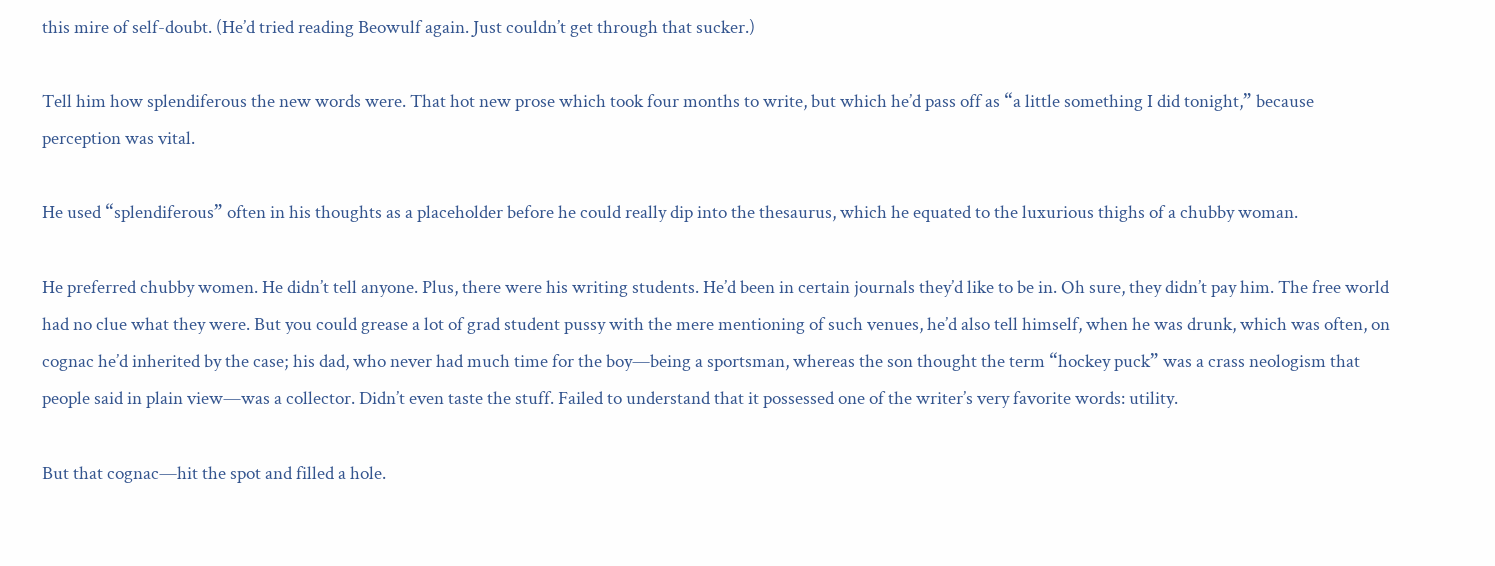this mire of self-doubt. (He’d tried reading Beowulf again. Just couldn’t get through that sucker.)

Tell him how splendiferous the new words were. That hot new prose which took four months to write, but which he’d pass off as “a little something I did tonight,” because perception was vital.

He used “splendiferous” often in his thoughts as a placeholder before he could really dip into the thesaurus, which he equated to the luxurious thighs of a chubby woman.

He preferred chubby women. He didn’t tell anyone. Plus, there were his writing students. He’d been in certain journals they’d like to be in. Oh sure, they didn’t pay him. The free world had no clue what they were. But you could grease a lot of grad student pussy with the mere mentioning of such venues, he’d also tell himself, when he was drunk, which was often, on cognac he’d inherited by the case; his dad, who never had much time for the boy—being a sportsman, whereas the son thought the term “hockey puck” was a crass neologism that people said in plain view—was a collector. Didn’t even taste the stuff. Failed to understand that it possessed one of the writer’s very favorite words: utility.

But that cognac—hit the spot and filled a hole.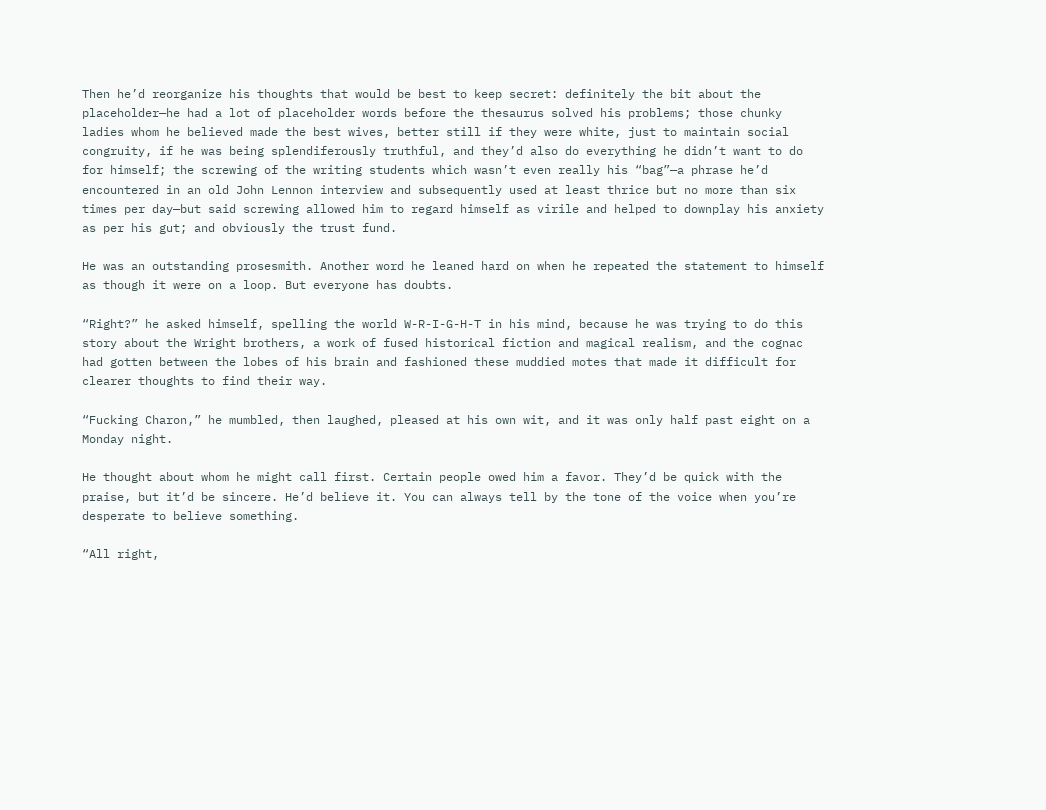Then he’d reorganize his thoughts that would be best to keep secret: definitely the bit about the placeholder—he had a lot of placeholder words before the thesaurus solved his problems; those chunky ladies whom he believed made the best wives, better still if they were white, just to maintain social congruity, if he was being splendiferously truthful, and they’d also do everything he didn’t want to do for himself; the screwing of the writing students which wasn’t even really his “bag”—a phrase he’d encountered in an old John Lennon interview and subsequently used at least thrice but no more than six times per day—but said screwing allowed him to regard himself as virile and helped to downplay his anxiety as per his gut; and obviously the trust fund.

He was an outstanding prosesmith. Another word he leaned hard on when he repeated the statement to himself as though it were on a loop. But everyone has doubts.

“Right?” he asked himself, spelling the world W-R-I-G-H-T in his mind, because he was trying to do this story about the Wright brothers, a work of fused historical fiction and magical realism, and the cognac had gotten between the lobes of his brain and fashioned these muddied motes that made it difficult for clearer thoughts to find their way.

“Fucking Charon,” he mumbled, then laughed, pleased at his own wit, and it was only half past eight on a Monday night.

He thought about whom he might call first. Certain people owed him a favor. They’d be quick with the praise, but it’d be sincere. He’d believe it. You can always tell by the tone of the voice when you’re desperate to believe something.

“All right,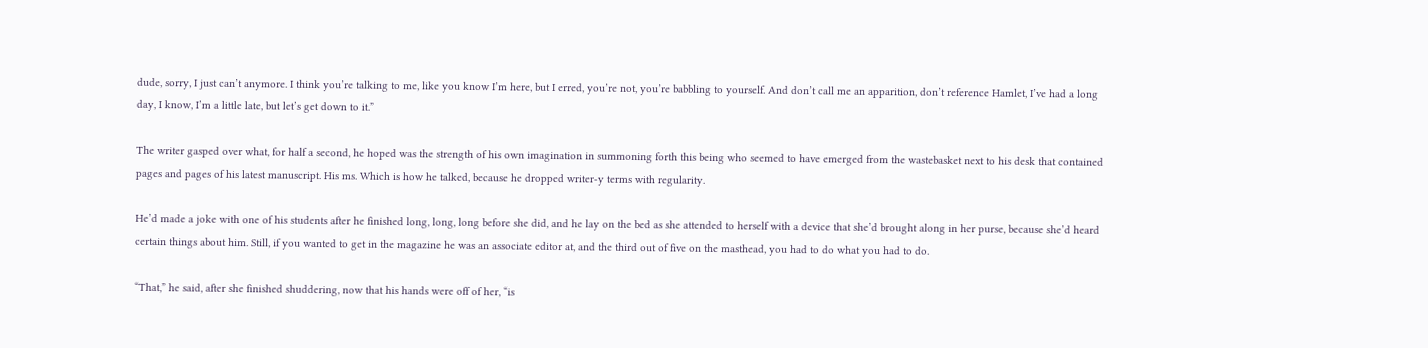dude, sorry, I just can’t anymore. I think you’re talking to me, like you know I’m here, but I erred, you’re not, you’re babbling to yourself. And don’t call me an apparition, don’t reference Hamlet, I’ve had a long day, I know, I’m a little late, but let’s get down to it.”

The writer gasped over what, for half a second, he hoped was the strength of his own imagination in summoning forth this being who seemed to have emerged from the wastebasket next to his desk that contained pages and pages of his latest manuscript. His ms. Which is how he talked, because he dropped writer-y terms with regularity.

He’d made a joke with one of his students after he finished long, long, long before she did, and he lay on the bed as she attended to herself with a device that she’d brought along in her purse, because she’d heard certain things about him. Still, if you wanted to get in the magazine he was an associate editor at, and the third out of five on the masthead, you had to do what you had to do.

“That,” he said, after she finished shuddering, now that his hands were off of her, “is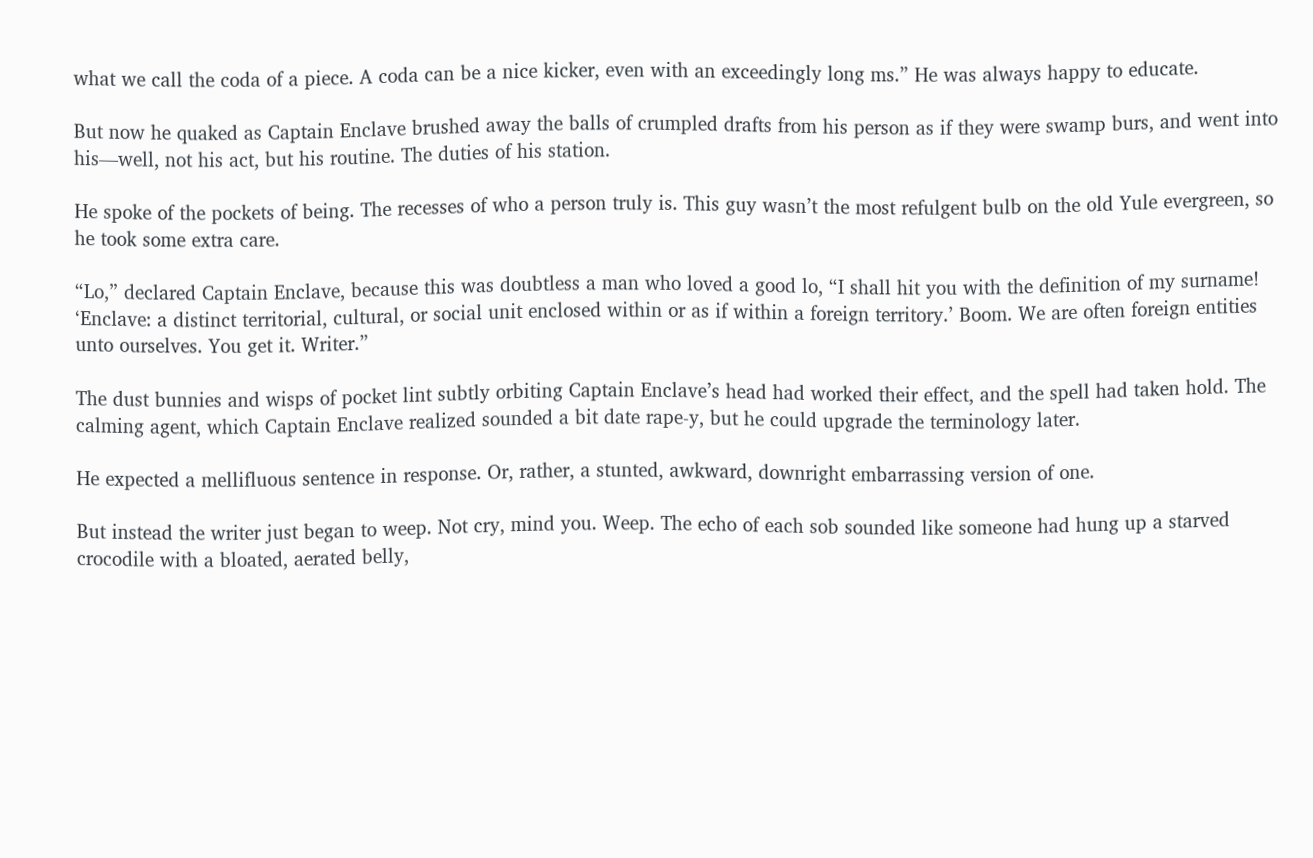what we call the coda of a piece. A coda can be a nice kicker, even with an exceedingly long ms.” He was always happy to educate.

But now he quaked as Captain Enclave brushed away the balls of crumpled drafts from his person as if they were swamp burs, and went into his—well, not his act, but his routine. The duties of his station.

He spoke of the pockets of being. The recesses of who a person truly is. This guy wasn’t the most refulgent bulb on the old Yule evergreen, so he took some extra care.

“Lo,” declared Captain Enclave, because this was doubtless a man who loved a good lo, “I shall hit you with the definition of my surname! ‘Enclave: a distinct territorial, cultural, or social unit enclosed within or as if within a foreign territory.’ Boom. We are often foreign entities unto ourselves. You get it. Writer.”

The dust bunnies and wisps of pocket lint subtly orbiting Captain Enclave’s head had worked their effect, and the spell had taken hold. The calming agent, which Captain Enclave realized sounded a bit date rape-y, but he could upgrade the terminology later.

He expected a mellifluous sentence in response. Or, rather, a stunted, awkward, downright embarrassing version of one.

But instead the writer just began to weep. Not cry, mind you. Weep. The echo of each sob sounded like someone had hung up a starved crocodile with a bloated, aerated belly,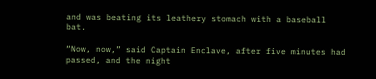and was beating its leathery stomach with a baseball bat.

“Now, now,” said Captain Enclave, after five minutes had passed, and the night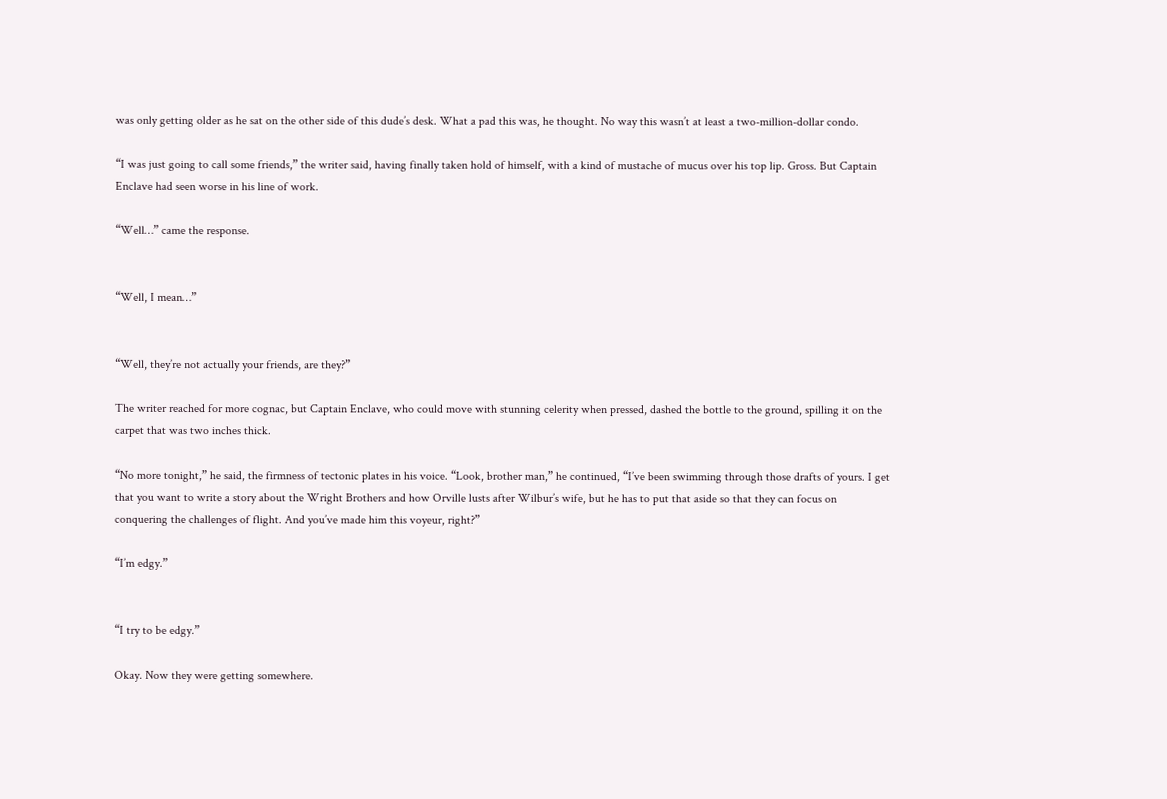was only getting older as he sat on the other side of this dude’s desk. What a pad this was, he thought. No way this wasn’t at least a two-million-dollar condo.

“I was just going to call some friends,” the writer said, having finally taken hold of himself, with a kind of mustache of mucus over his top lip. Gross. But Captain Enclave had seen worse in his line of work.

“Well…” came the response.


“Well, I mean…”


“Well, they’re not actually your friends, are they?”

The writer reached for more cognac, but Captain Enclave, who could move with stunning celerity when pressed, dashed the bottle to the ground, spilling it on the carpet that was two inches thick.

“No more tonight,” he said, the firmness of tectonic plates in his voice. “Look, brother man,” he continued, “I’ve been swimming through those drafts of yours. I get that you want to write a story about the Wright Brothers and how Orville lusts after Wilbur’s wife, but he has to put that aside so that they can focus on conquering the challenges of flight. And you’ve made him this voyeur, right?”

“I’m edgy.”


“I try to be edgy.”

Okay. Now they were getting somewhere.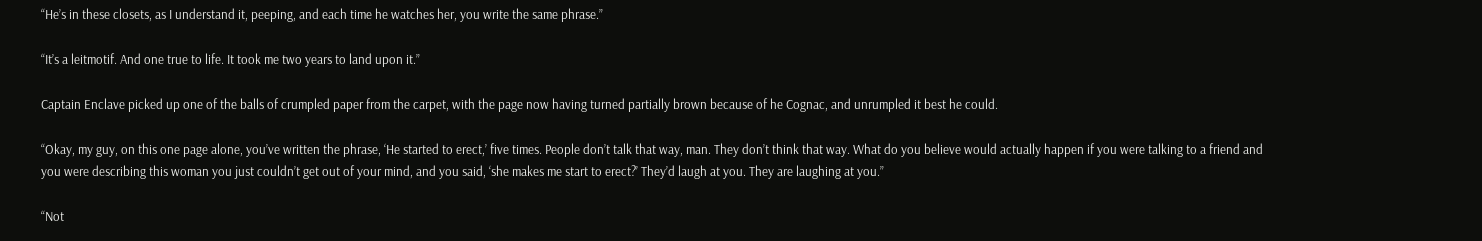“He’s in these closets, as I understand it, peeping, and each time he watches her, you write the same phrase.”

“It’s a leitmotif. And one true to life. It took me two years to land upon it.”

Captain Enclave picked up one of the balls of crumpled paper from the carpet, with the page now having turned partially brown because of he Cognac, and unrumpled it best he could.

“Okay, my guy, on this one page alone, you’ve written the phrase, ‘He started to erect,’ five times. People don’t talk that way, man. They don’t think that way. What do you believe would actually happen if you were talking to a friend and you were describing this woman you just couldn’t get out of your mind, and you said, ‘she makes me start to erect?’ They’d laugh at you. They are laughing at you.”

“Not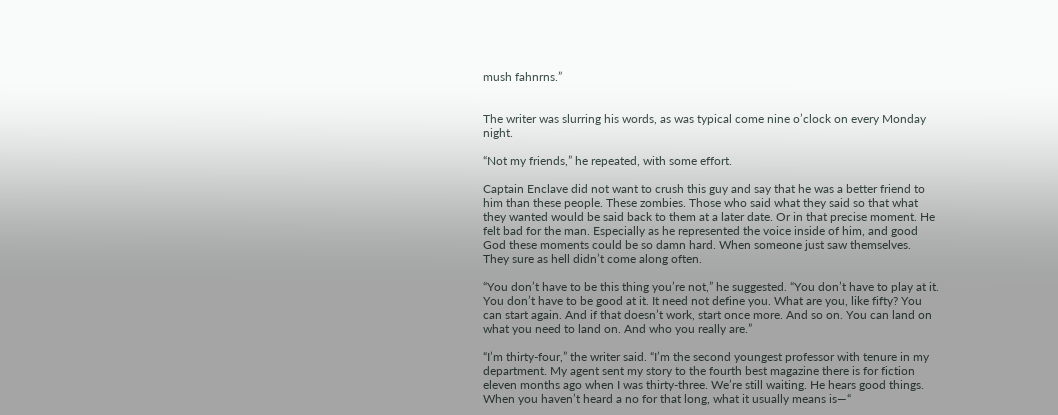mush fahnrns.”


The writer was slurring his words, as was typical come nine o’clock on every Monday night.

“Not my friends,” he repeated, with some effort.

Captain Enclave did not want to crush this guy and say that he was a better friend to him than these people. These zombies. Those who said what they said so that what they wanted would be said back to them at a later date. Or in that precise moment. He felt bad for the man. Especially as he represented the voice inside of him, and good God these moments could be so damn hard. When someone just saw themselves. They sure as hell didn’t come along often.

“You don’t have to be this thing you’re not,” he suggested. “You don’t have to play at it. You don’t have to be good at it. It need not define you. What are you, like fifty? You can start again. And if that doesn’t work, start once more. And so on. You can land on what you need to land on. And who you really are.”

“I’m thirty-four,” the writer said. “I’m the second youngest professor with tenure in my department. My agent sent my story to the fourth best magazine there is for fiction eleven months ago when I was thirty-three. We’re still waiting. He hears good things. When you haven’t heard a no for that long, what it usually means is—“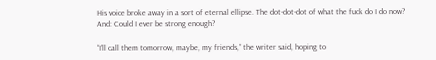His voice broke away in a sort of eternal ellipse. The dot-dot-dot of what the fuck do I do now? And: Could I ever be strong enough?

“I’ll call them tomorrow, maybe, my friends,” the writer said, hoping to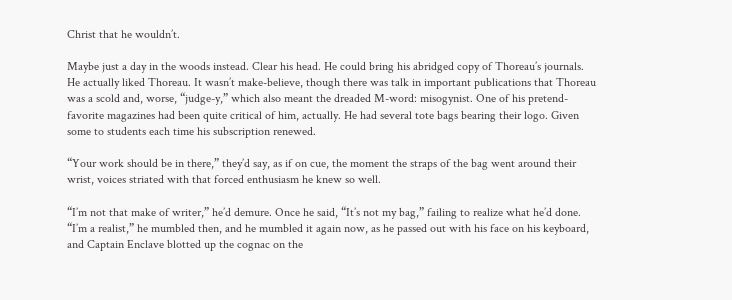Christ that he wouldn’t.

Maybe just a day in the woods instead. Clear his head. He could bring his abridged copy of Thoreau’s journals. He actually liked Thoreau. It wasn’t make-believe, though there was talk in important publications that Thoreau was a scold and, worse, “judge-y,” which also meant the dreaded M-word: misogynist. One of his pretend-favorite magazines had been quite critical of him, actually. He had several tote bags bearing their logo. Given some to students each time his subscription renewed.

“Your work should be in there,” they’d say, as if on cue, the moment the straps of the bag went around their wrist, voices striated with that forced enthusiasm he knew so well.

“I’m not that make of writer,” he’d demure. Once he said, “It’s not my bag,” failing to realize what he’d done. “I’m a realist,” he mumbled then, and he mumbled it again now, as he passed out with his face on his keyboard, and Captain Enclave blotted up the cognac on the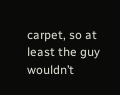carpet, so at least the guy wouldn’t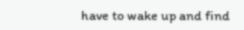have to wake up and find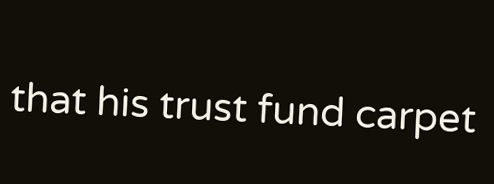that his trust fund carpet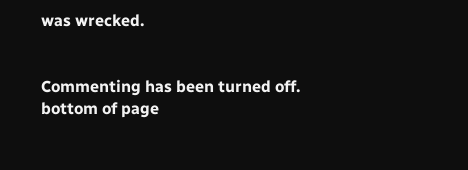was wrecked.


Commenting has been turned off.
bottom of page